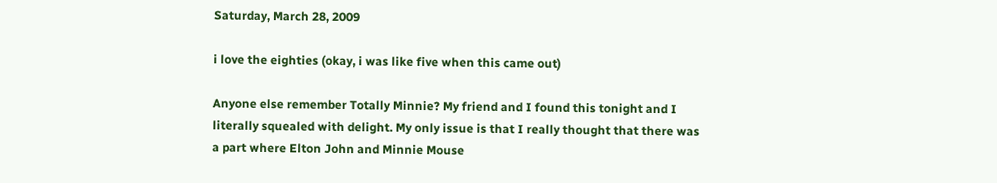Saturday, March 28, 2009

i love the eighties (okay, i was like five when this came out)

Anyone else remember Totally Minnie? My friend and I found this tonight and I literally squealed with delight. My only issue is that I really thought that there was a part where Elton John and Minnie Mouse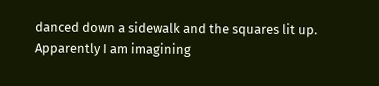danced down a sidewalk and the squares lit up. Apparently I am imagining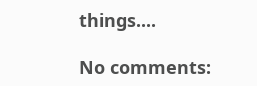things....

No comments: